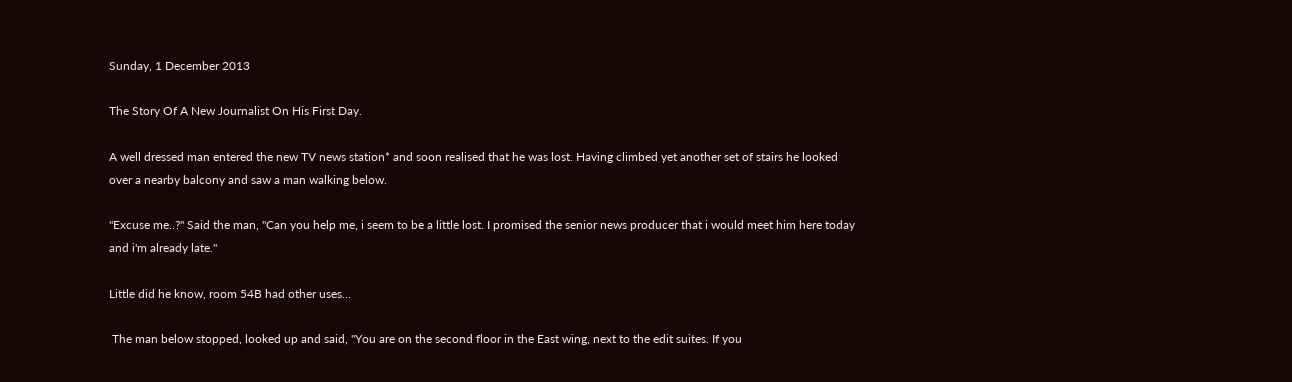Sunday, 1 December 2013

The Story Of A New Journalist On His First Day.

A well dressed man entered the new TV news station* and soon realised that he was lost. Having climbed yet another set of stairs he looked over a nearby balcony and saw a man walking below.

"Excuse me..?" Said the man, "Can you help me, i seem to be a little lost. I promised the senior news producer that i would meet him here today and i'm already late."

Little did he know, room 54B had other uses...

 The man below stopped, looked up and said, "You are on the second floor in the East wing, next to the edit suites. If you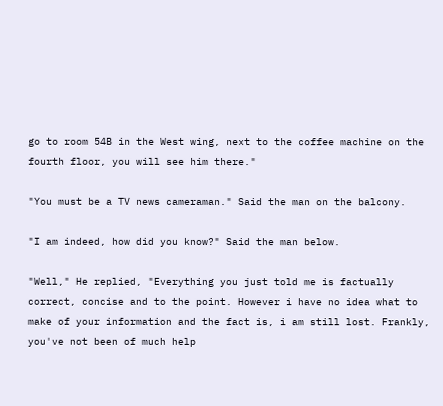go to room 54B in the West wing, next to the coffee machine on the fourth floor, you will see him there."

"You must be a TV news cameraman." Said the man on the balcony.

"I am indeed, how did you know?" Said the man below.

"Well," He replied, "Everything you just told me is factually correct, concise and to the point. However i have no idea what to make of your information and the fact is, i am still lost. Frankly, you've not been of much help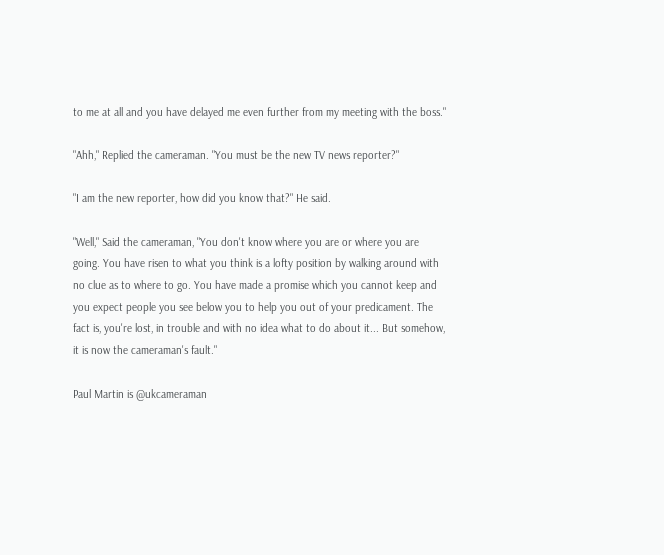to me at all and you have delayed me even further from my meeting with the boss."

"Ahh," Replied the cameraman. "You must be the new TV news reporter?"

"I am the new reporter, how did you know that?" He said.

"Well," Said the cameraman, "You don't know where you are or where you are going. You have risen to what you think is a lofty position by walking around with no clue as to where to go. You have made a promise which you cannot keep and you expect people you see below you to help you out of your predicament. The fact is, you're lost, in trouble and with no idea what to do about it... But somehow, it is now the cameraman's fault."

Paul Martin is @ukcameraman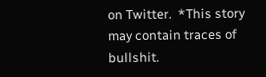on Twitter.  *This story may contain traces of bullshit.